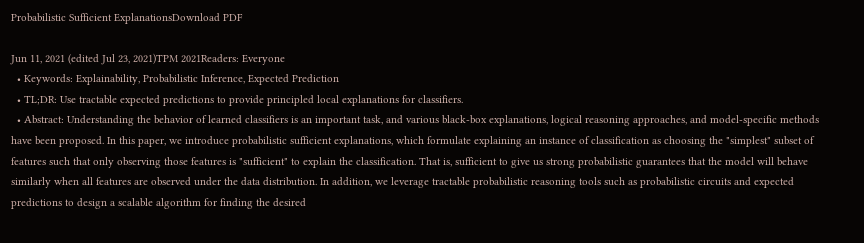Probabilistic Sufficient ExplanationsDownload PDF

Jun 11, 2021 (edited Jul 23, 2021)TPM 2021Readers: Everyone
  • Keywords: Explainability, Probabilistic Inference, Expected Prediction
  • TL;DR: Use tractable expected predictions to provide principled local explanations for classifiers.
  • Abstract: Understanding the behavior of learned classifiers is an important task, and various black-box explanations, logical reasoning approaches, and model-specific methods have been proposed. In this paper, we introduce probabilistic sufficient explanations, which formulate explaining an instance of classification as choosing the "simplest" subset of features such that only observing those features is "sufficient" to explain the classification. That is, sufficient to give us strong probabilistic guarantees that the model will behave similarly when all features are observed under the data distribution. In addition, we leverage tractable probabilistic reasoning tools such as probabilistic circuits and expected predictions to design a scalable algorithm for finding the desired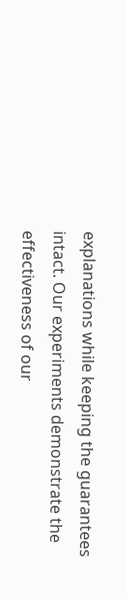explanations while keeping the guarantees intact. Our experiments demonstrate the effectiveness of our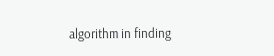algorithm in finding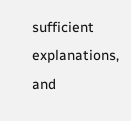sufficient explanations, and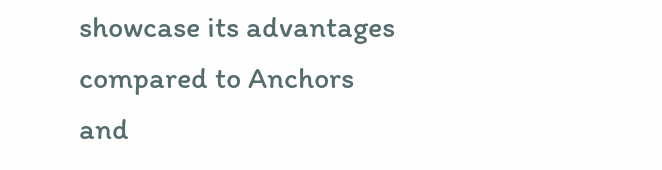showcase its advantages compared to Anchors and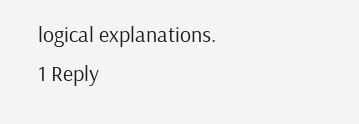logical explanations.
1 Reply